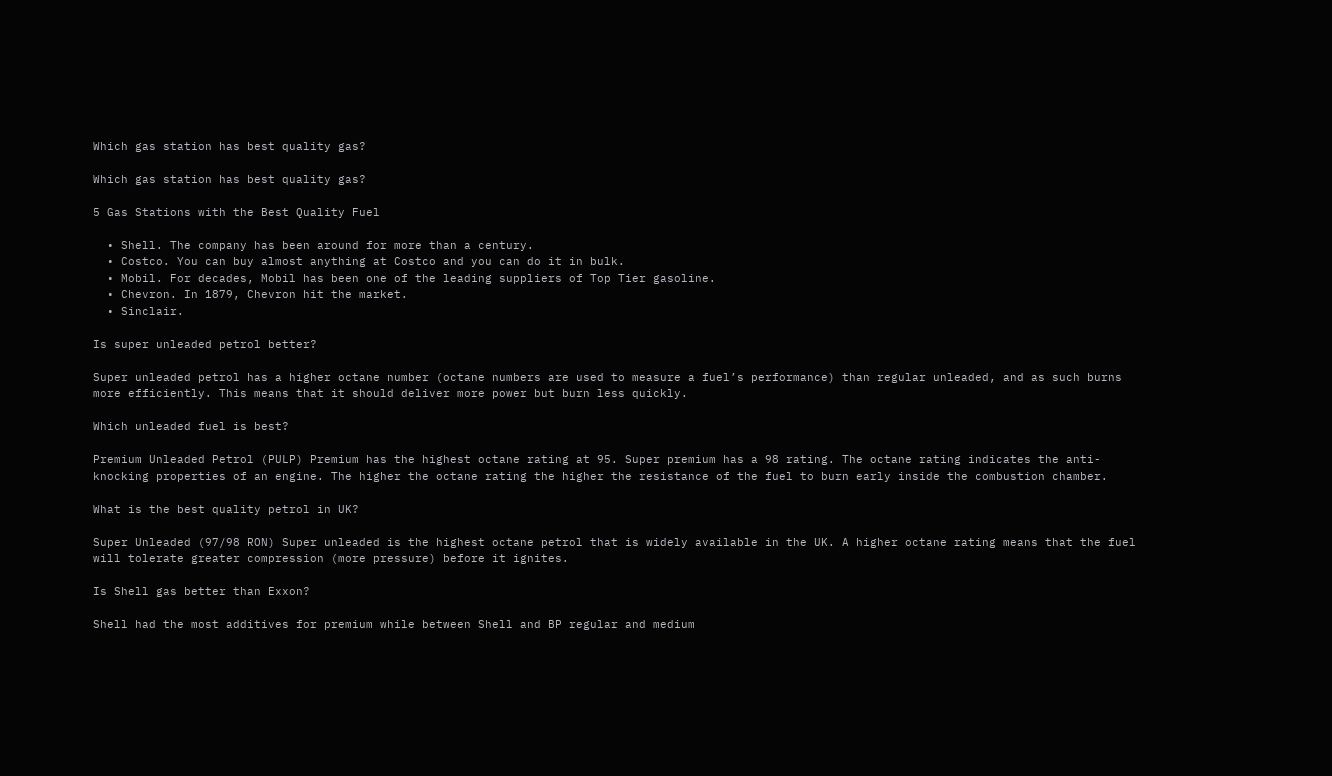Which gas station has best quality gas?

Which gas station has best quality gas?

5 Gas Stations with the Best Quality Fuel

  • Shell. The company has been around for more than a century.
  • Costco. You can buy almost anything at Costco and you can do it in bulk.
  • Mobil. For decades, Mobil has been one of the leading suppliers of Top Tier gasoline.
  • Chevron. In 1879, Chevron hit the market.
  • Sinclair.

Is super unleaded petrol better?

Super unleaded petrol has a higher octane number (octane numbers are used to measure a fuel’s performance) than regular unleaded, and as such burns more efficiently. This means that it should deliver more power but burn less quickly.

Which unleaded fuel is best?

Premium Unleaded Petrol (PULP) Premium has the highest octane rating at 95. Super premium has a 98 rating. The octane rating indicates the anti-knocking properties of an engine. The higher the octane rating the higher the resistance of the fuel to burn early inside the combustion chamber.

What is the best quality petrol in UK?

Super Unleaded (97/98 RON) Super unleaded is the highest octane petrol that is widely available in the UK. A higher octane rating means that the fuel will tolerate greater compression (more pressure) before it ignites.

Is Shell gas better than Exxon?

Shell had the most additives for premium while between Shell and BP regular and medium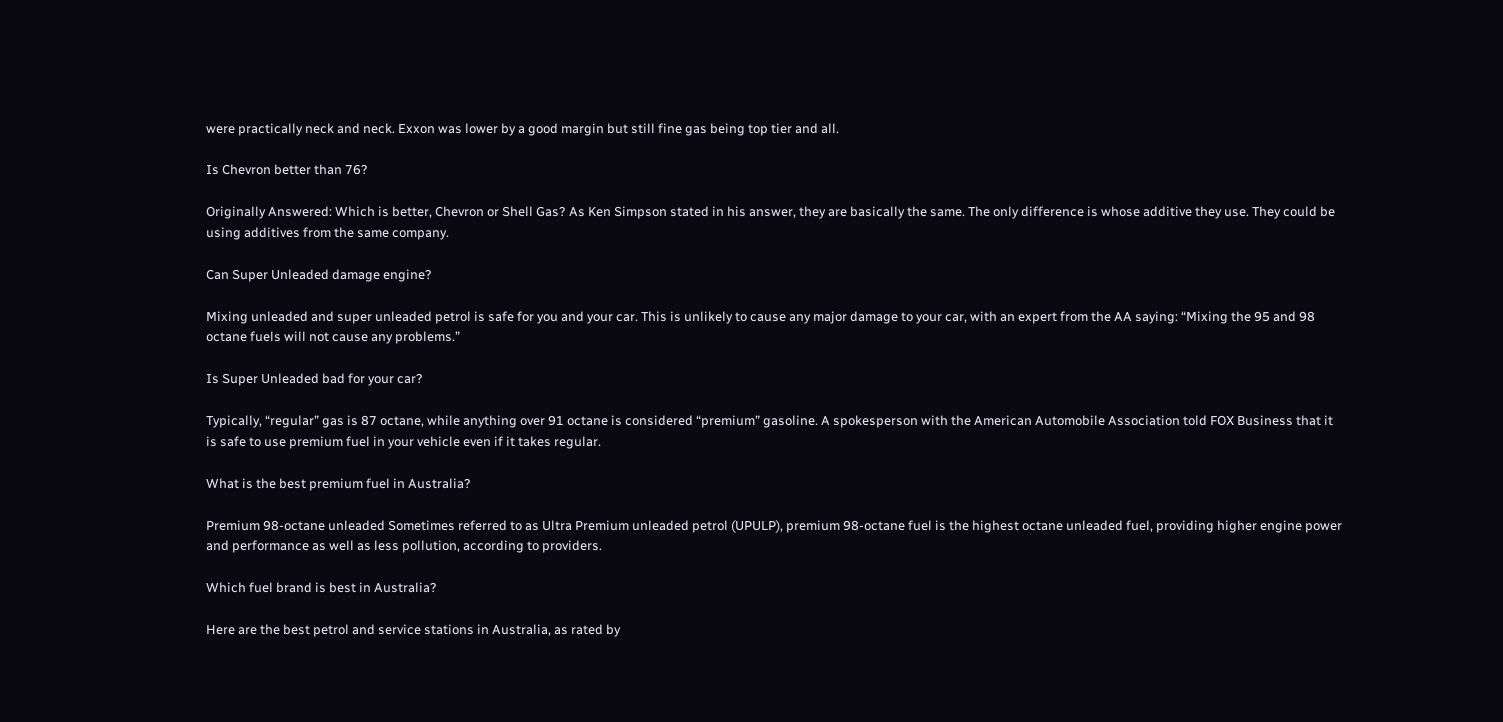were practically neck and neck. Exxon was lower by a good margin but still fine gas being top tier and all.

Is Chevron better than 76?

Originally Answered: Which is better, Chevron or Shell Gas? As Ken Simpson stated in his answer, they are basically the same. The only difference is whose additive they use. They could be using additives from the same company.

Can Super Unleaded damage engine?

Mixing unleaded and super unleaded petrol is safe for you and your car. This is unlikely to cause any major damage to your car, with an expert from the AA saying: “Mixing the 95 and 98 octane fuels will not cause any problems.”

Is Super Unleaded bad for your car?

Typically, “regular” gas is 87 octane, while anything over 91 octane is considered “premium” gasoline. A spokesperson with the American Automobile Association told FOX Business that it is safe to use premium fuel in your vehicle even if it takes regular.

What is the best premium fuel in Australia?

Premium 98-octane unleaded Sometimes referred to as Ultra Premium unleaded petrol (UPULP), premium 98-octane fuel is the highest octane unleaded fuel, providing higher engine power and performance as well as less pollution, according to providers.

Which fuel brand is best in Australia?

Here are the best petrol and service stations in Australia, as rated by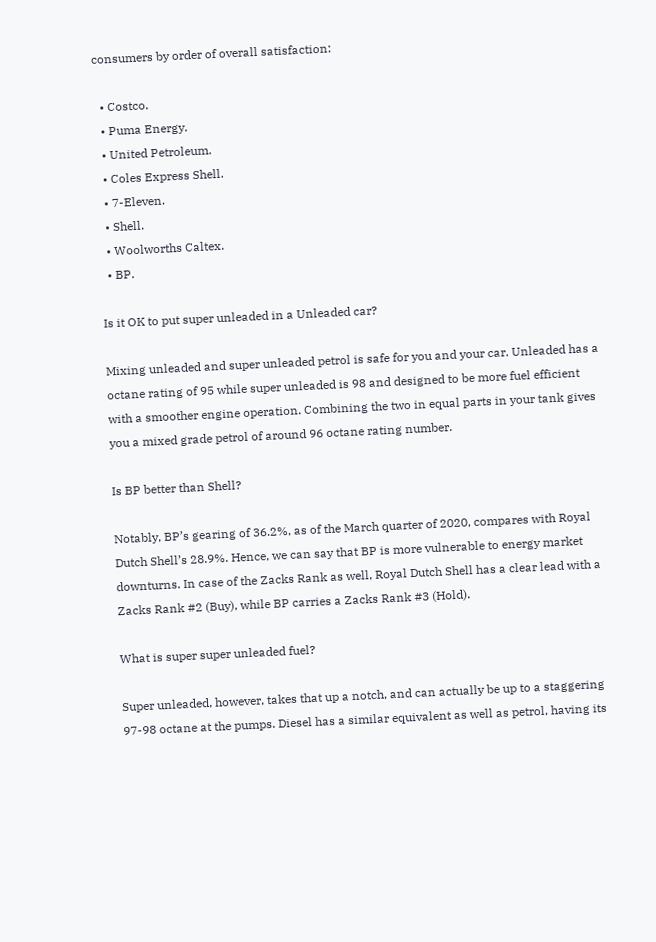consumers by order of overall satisfaction:

  • Costco.
  • Puma Energy.
  • United Petroleum.
  • Coles Express Shell.
  • 7-Eleven.
  • Shell.
  • Woolworths Caltex.
  • BP.

Is it OK to put super unleaded in a Unleaded car?

Mixing unleaded and super unleaded petrol is safe for you and your car. Unleaded has a octane rating of 95 while super unleaded is 98 and designed to be more fuel efficient with a smoother engine operation. Combining the two in equal parts in your tank gives you a mixed grade petrol of around 96 octane rating number.

Is BP better than Shell?

Notably, BP’s gearing of 36.2%, as of the March quarter of 2020, compares with Royal Dutch Shell’s 28.9%. Hence, we can say that BP is more vulnerable to energy market downturns. In case of the Zacks Rank as well, Royal Dutch Shell has a clear lead with a Zacks Rank #2 (Buy), while BP carries a Zacks Rank #3 (Hold).

What is super super unleaded fuel?

Super unleaded, however, takes that up a notch, and can actually be up to a staggering 97-98 octane at the pumps. Diesel has a similar equivalent as well as petrol, having its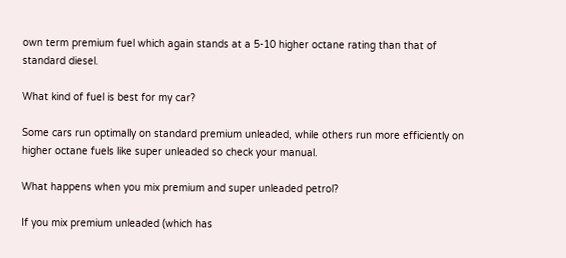own term premium fuel which again stands at a 5-10 higher octane rating than that of standard diesel.

What kind of fuel is best for my car?

Some cars run optimally on standard premium unleaded, while others run more efficiently on higher octane fuels like super unleaded so check your manual.

What happens when you mix premium and super unleaded petrol?

If you mix premium unleaded (which has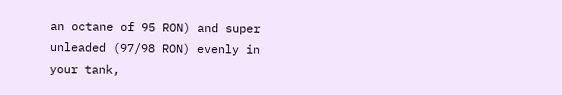an octane of 95 RON) and super unleaded (97/98 RON) evenly in your tank,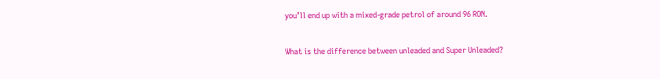you’ll end up with a mixed-grade petrol of around 96 RON.

What is the difference between unleaded and Super Unleaded?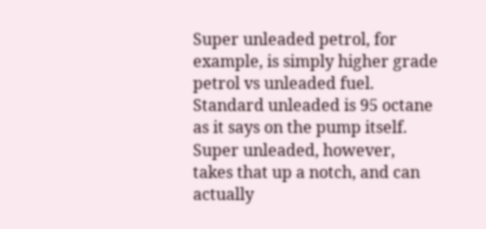Super unleaded petrol, for example, is simply higher grade petrol vs unleaded fuel. Standard unleaded is 95 octane as it says on the pump itself. Super unleaded, however, takes that up a notch, and can actually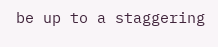be up to a staggering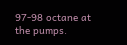97-98 octane at the pumps.